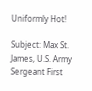Uniformly Hot!

Subject: Max St. James, U.S. Army Sergeant First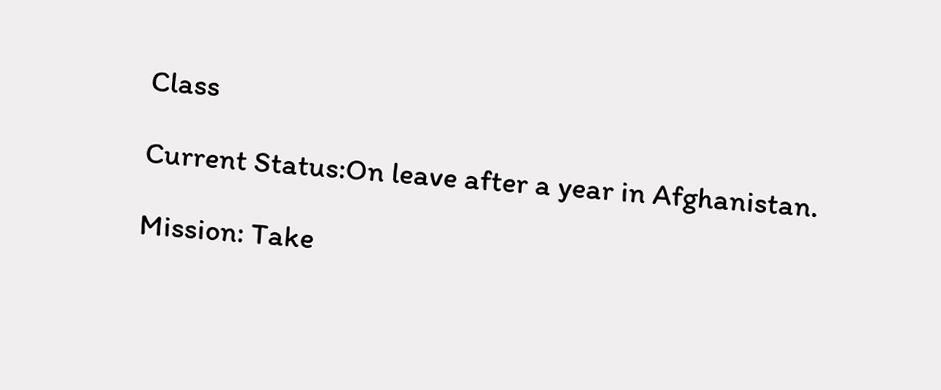Class

Current Status:On leave after a year in Afghanistan.

Mission: Take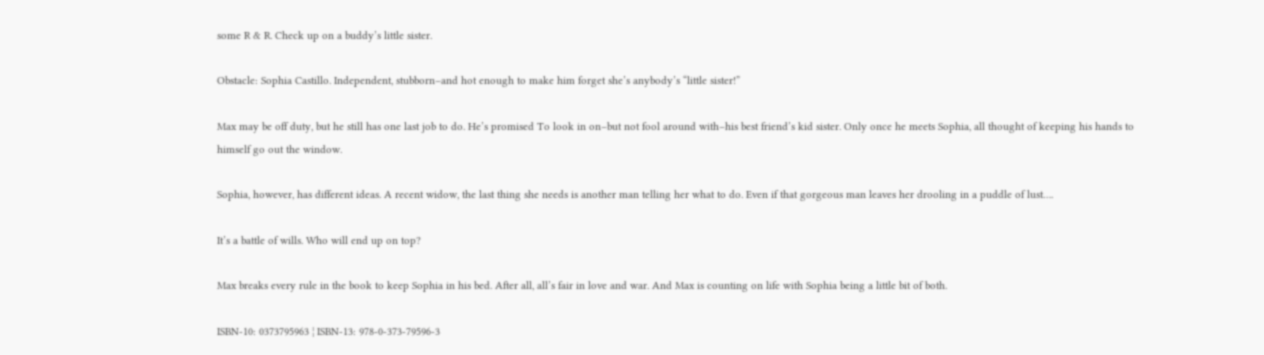some R & R. Check up on a buddy’s little sister.

Obstacle: Sophia Castillo. Independent, stubborn–and hot enough to make him forget she’s anybody’s “little sister!”

Max may be off duty, but he still has one last job to do. He’s promised To look in on–but not fool around with–his best friend’s kid sister. Only once he meets Sophia, all thought of keeping his hands to himself go out the window.

Sophia, however, has different ideas. A recent widow, the last thing she needs is another man telling her what to do. Even if that gorgeous man leaves her drooling in a puddle of lust….

It’s a battle of wills. Who will end up on top?

Max breaks every rule in the book to keep Sophia in his bed. After all, all’s fair in love and war. And Max is counting on life with Sophia being a little bit of both.

ISBN-10: 0373795963 ¦ ISBN-13: 978-0-373-79596-3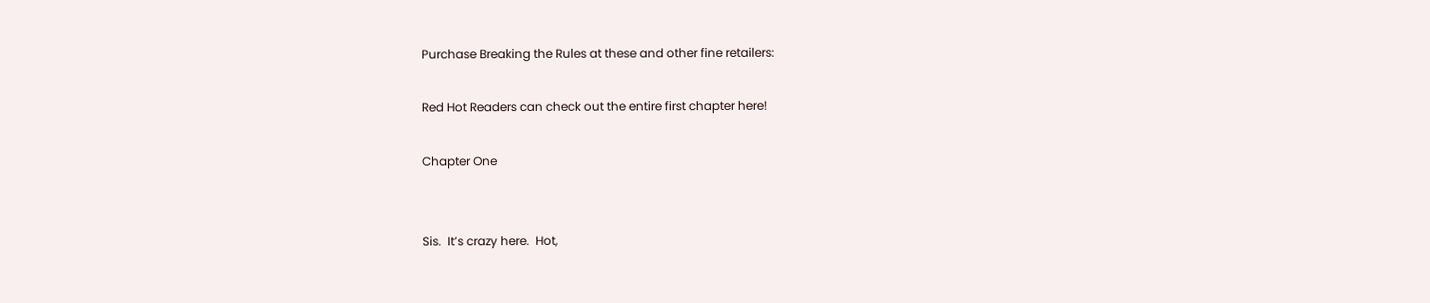Purchase Breaking the Rules at these and other fine retailers:

Red Hot Readers can check out the entire first chapter here!

Chapter One


Sis.  It’s crazy here.  Hot,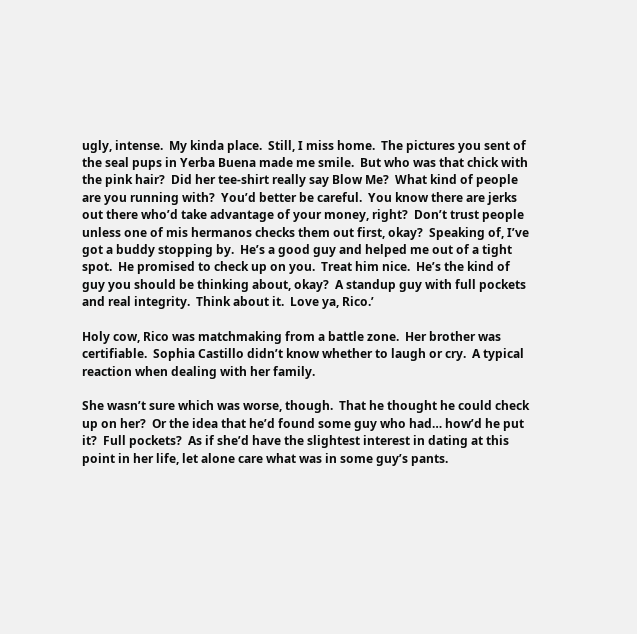ugly, intense.  My kinda place.  Still, I miss home.  The pictures you sent of the seal pups in Yerba Buena made me smile.  But who was that chick with the pink hair?  Did her tee-shirt really say Blow Me?  What kind of people are you running with?  You’d better be careful.  You know there are jerks out there who’d take advantage of your money, right?  Don’t trust people unless one of mis hermanos checks them out first, okay?  Speaking of, I’ve got a buddy stopping by.  He’s a good guy and helped me out of a tight spot.  He promised to check up on you.  Treat him nice.  He’s the kind of guy you should be thinking about, okay?  A standup guy with full pockets and real integrity.  Think about it.  Love ya, Rico.’

Holy cow, Rico was matchmaking from a battle zone.  Her brother was certifiable.  Sophia Castillo didn’t know whether to laugh or cry.  A typical reaction when dealing with her family.

She wasn’t sure which was worse, though.  That he thought he could check up on her?  Or the idea that he’d found some guy who had… how’d he put it?  Full pockets?  As if she’d have the slightest interest in dating at this point in her life, let alone care what was in some guy’s pants.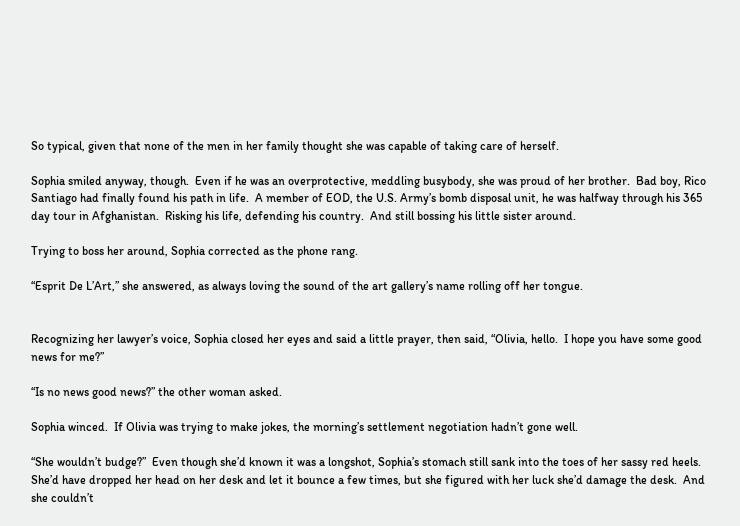So typical, given that none of the men in her family thought she was capable of taking care of herself.

Sophia smiled anyway, though.  Even if he was an overprotective, meddling busybody, she was proud of her brother.  Bad boy, Rico Santiago had finally found his path in life.  A member of EOD, the U.S. Army’s bomb disposal unit, he was halfway through his 365 day tour in Afghanistan.  Risking his life, defending his country.  And still bossing his little sister around.

Trying to boss her around, Sophia corrected as the phone rang.

“Esprit De L’Art,” she answered, as always loving the sound of the art gallery’s name rolling off her tongue.


Recognizing her lawyer’s voice, Sophia closed her eyes and said a little prayer, then said, “Olivia, hello.  I hope you have some good news for me?”

“Is no news good news?” the other woman asked.

Sophia winced.  If Olivia was trying to make jokes, the morning’s settlement negotiation hadn’t gone well.

“She wouldn’t budge?”  Even though she’d known it was a longshot, Sophia’s stomach still sank into the toes of her sassy red heels.  She’d have dropped her head on her desk and let it bounce a few times, but she figured with her luck she’d damage the desk.  And she couldn’t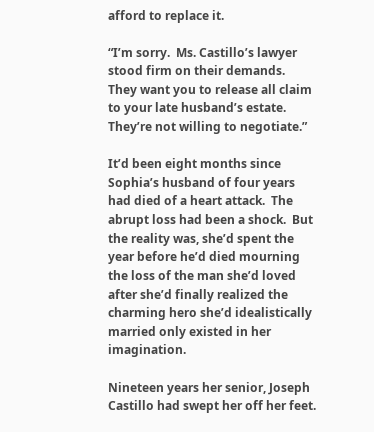afford to replace it.

“I’m sorry.  Ms. Castillo’s lawyer stood firm on their demands.  They want you to release all claim to your late husband’s estate.  They’re not willing to negotiate.”

It’d been eight months since Sophia’s husband of four years had died of a heart attack.  The abrupt loss had been a shock.  But the reality was, she’d spent the year before he’d died mourning the loss of the man she’d loved after she’d finally realized the charming hero she’d idealistically married only existed in her imagination.

Nineteen years her senior, Joseph Castillo had swept her off her feet.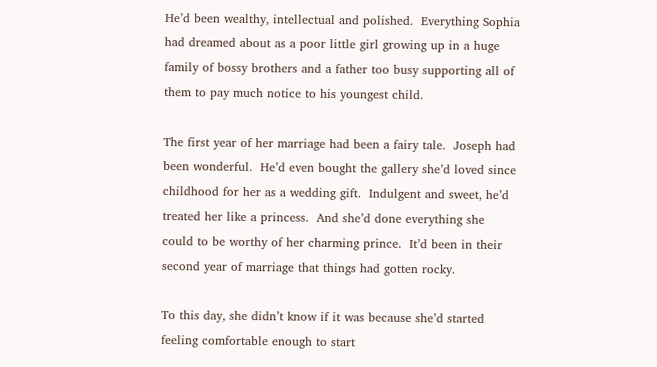He’d been wealthy, intellectual and polished.  Everything Sophia had dreamed about as a poor little girl growing up in a huge family of bossy brothers and a father too busy supporting all of them to pay much notice to his youngest child.

The first year of her marriage had been a fairy tale.  Joseph had been wonderful.  He’d even bought the gallery she’d loved since childhood for her as a wedding gift.  Indulgent and sweet, he’d treated her like a princess.  And she’d done everything she could to be worthy of her charming prince.  It’d been in their second year of marriage that things had gotten rocky.

To this day, she didn’t know if it was because she’d started feeling comfortable enough to start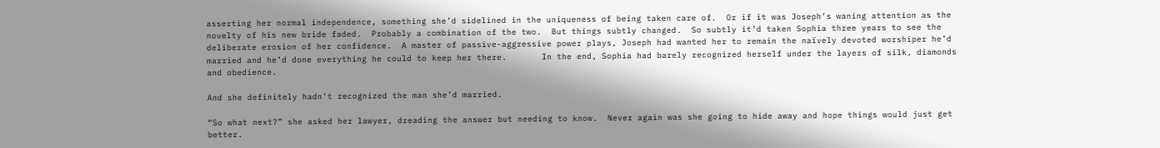asserting her normal independence, something she’d sidelined in the uniqueness of being taken care of.  Or if it was Joseph’s waning attention as the novelty of his new bride faded.  Probably a combination of the two.  But things subtly changed.  So subtly it’d taken Sophia three years to see the deliberate erosion of her confidence.  A master of passive-aggressive power plays, Joseph had wanted her to remain the naïvely devoted worshiper he’d married and he’d done everything he could to keep her there.       In the end, Sophia had barely recognized herself under the layers of silk, diamonds and obedience.

And she definitely hadn’t recognized the man she’d married.

“So what next?” she asked her lawyer, dreading the answer but needing to know.  Never again was she going to hide away and hope things would just get better.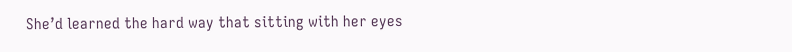She’d learned the hard way that sitting with her eyes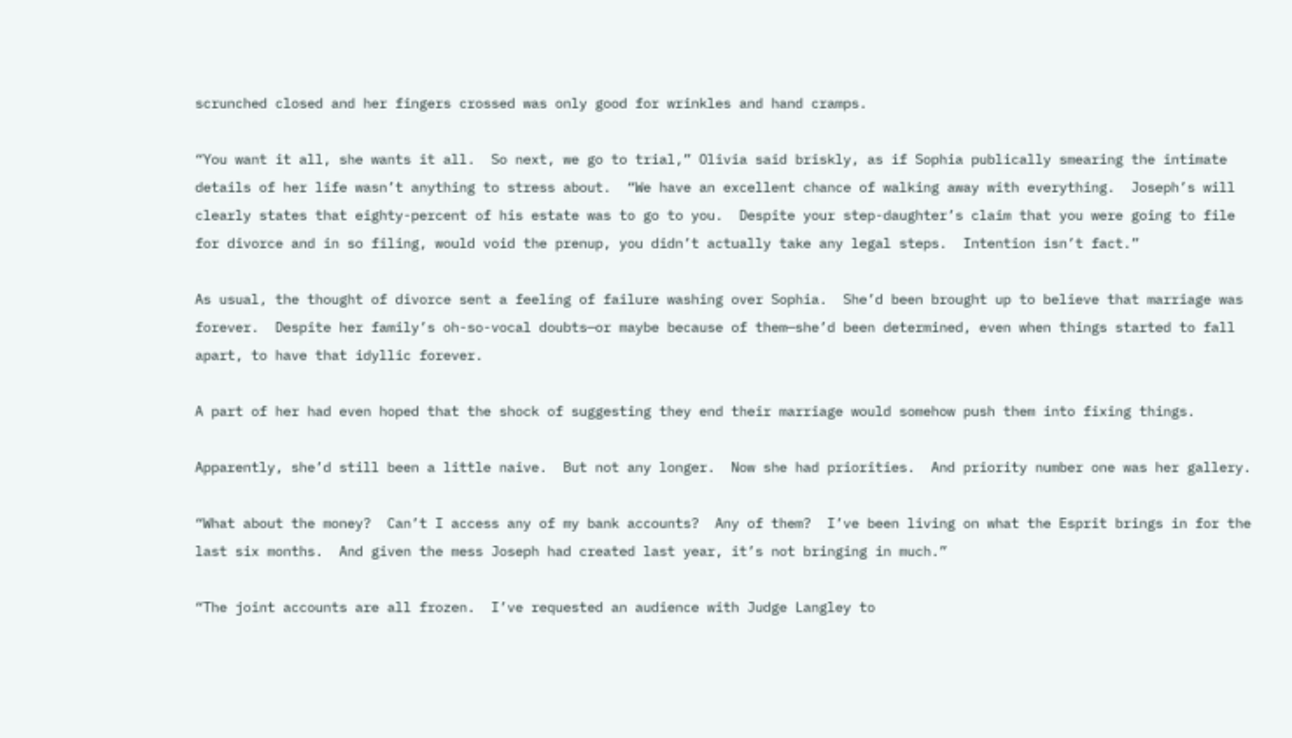scrunched closed and her fingers crossed was only good for wrinkles and hand cramps.

“You want it all, she wants it all.  So next, we go to trial,” Olivia said briskly, as if Sophia publically smearing the intimate details of her life wasn’t anything to stress about.  “We have an excellent chance of walking away with everything.  Joseph’s will clearly states that eighty-percent of his estate was to go to you.  Despite your step-daughter’s claim that you were going to file for divorce and in so filing, would void the prenup, you didn’t actually take any legal steps.  Intention isn’t fact.”

As usual, the thought of divorce sent a feeling of failure washing over Sophia.  She’d been brought up to believe that marriage was forever.  Despite her family’s oh-so-vocal doubts—or maybe because of them—she’d been determined, even when things started to fall apart, to have that idyllic forever.

A part of her had even hoped that the shock of suggesting they end their marriage would somehow push them into fixing things.

Apparently, she’d still been a little naive.  But not any longer.  Now she had priorities.  And priority number one was her gallery.

“What about the money?  Can’t I access any of my bank accounts?  Any of them?  I’ve been living on what the Esprit brings in for the last six months.  And given the mess Joseph had created last year, it’s not bringing in much.”

“The joint accounts are all frozen.  I’ve requested an audience with Judge Langley to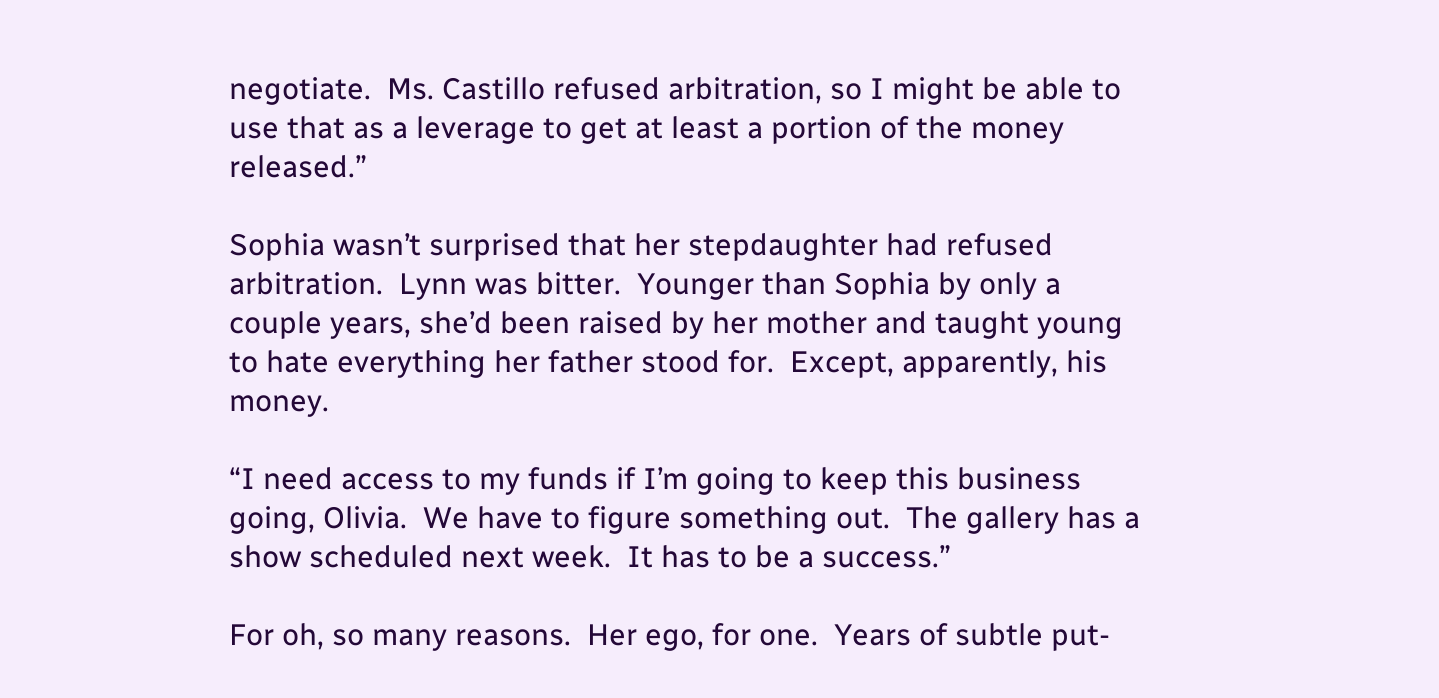negotiate.  Ms. Castillo refused arbitration, so I might be able to use that as a leverage to get at least a portion of the money released.”

Sophia wasn’t surprised that her stepdaughter had refused arbitration.  Lynn was bitter.  Younger than Sophia by only a couple years, she’d been raised by her mother and taught young to hate everything her father stood for.  Except, apparently, his money.

“I need access to my funds if I’m going to keep this business going, Olivia.  We have to figure something out.  The gallery has a show scheduled next week.  It has to be a success.”

For oh, so many reasons.  Her ego, for one.  Years of subtle put-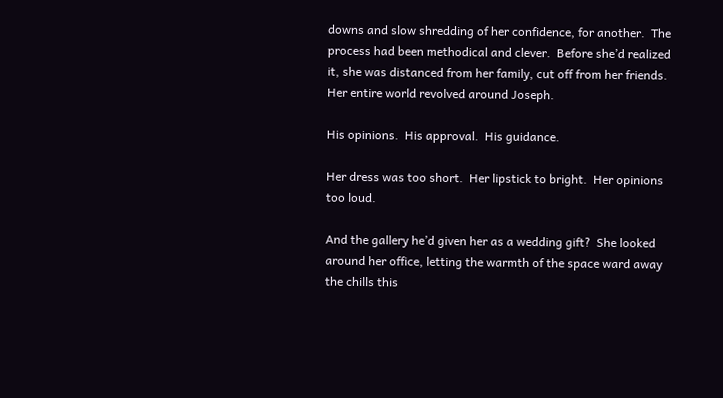downs and slow shredding of her confidence, for another.  The process had been methodical and clever.  Before she’d realized it, she was distanced from her family, cut off from her friends.  Her entire world revolved around Joseph.

His opinions.  His approval.  His guidance.

Her dress was too short.  Her lipstick to bright.  Her opinions too loud.

And the gallery he’d given her as a wedding gift?  She looked around her office, letting the warmth of the space ward away the chills this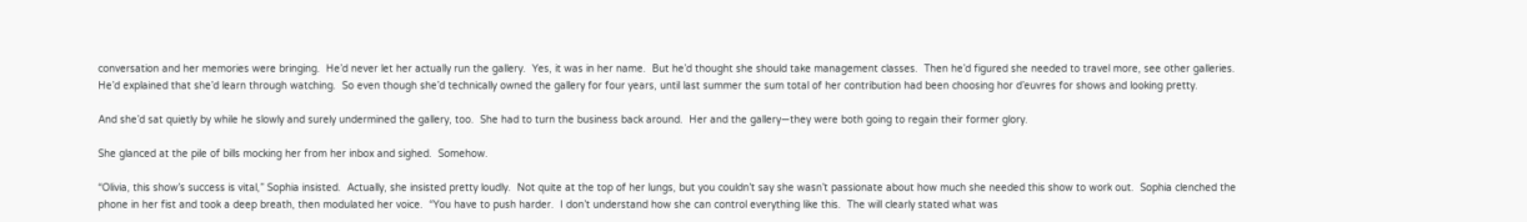conversation and her memories were bringing.  He’d never let her actually run the gallery.  Yes, it was in her name.  But he’d thought she should take management classes.  Then he’d figured she needed to travel more, see other galleries.  He’d explained that she’d learn through watching.  So even though she’d technically owned the gallery for four years, until last summer the sum total of her contribution had been choosing hor d’euvres for shows and looking pretty.

And she’d sat quietly by while he slowly and surely undermined the gallery, too.  She had to turn the business back around.  Her and the gallery—they were both going to regain their former glory.

She glanced at the pile of bills mocking her from her inbox and sighed.  Somehow.

“Olivia, this show’s success is vital,” Sophia insisted.  Actually, she insisted pretty loudly.  Not quite at the top of her lungs, but you couldn’t say she wasn’t passionate about how much she needed this show to work out.  Sophia clenched the phone in her fist and took a deep breath, then modulated her voice.  “You have to push harder.  I don’t understand how she can control everything like this.  The will clearly stated what was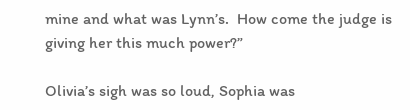mine and what was Lynn’s.  How come the judge is giving her this much power?”

Olivia’s sigh was so loud, Sophia was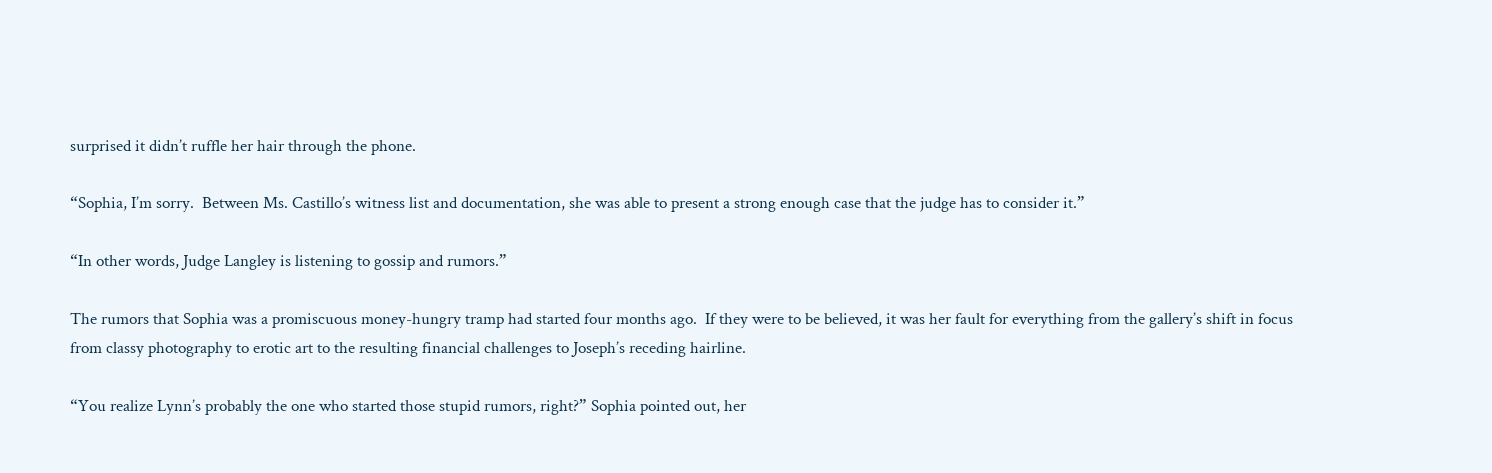surprised it didn’t ruffle her hair through the phone.

“Sophia, I’m sorry.  Between Ms. Castillo’s witness list and documentation, she was able to present a strong enough case that the judge has to consider it.”

“In other words, Judge Langley is listening to gossip and rumors.”

The rumors that Sophia was a promiscuous money-hungry tramp had started four months ago.  If they were to be believed, it was her fault for everything from the gallery’s shift in focus from classy photography to erotic art to the resulting financial challenges to Joseph’s receding hairline.

“You realize Lynn’s probably the one who started those stupid rumors, right?” Sophia pointed out, her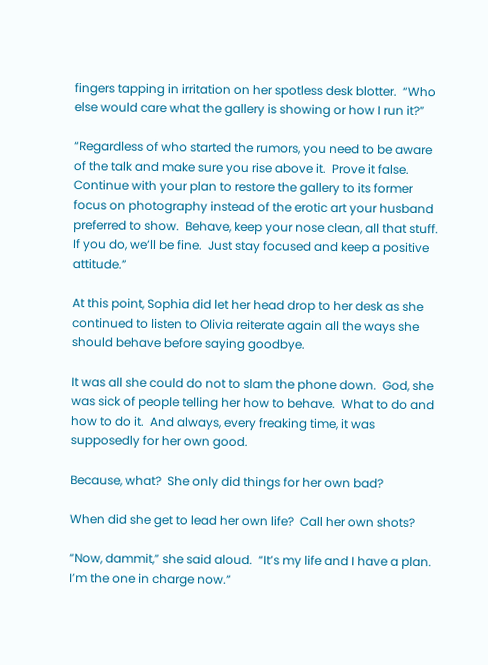fingers tapping in irritation on her spotless desk blotter.  “Who else would care what the gallery is showing or how I run it?”

“Regardless of who started the rumors, you need to be aware of the talk and make sure you rise above it.  Prove it false.  Continue with your plan to restore the gallery to its former focus on photography instead of the erotic art your husband preferred to show.  Behave, keep your nose clean, all that stuff.  If you do, we’ll be fine.  Just stay focused and keep a positive attitude.”

At this point, Sophia did let her head drop to her desk as she continued to listen to Olivia reiterate again all the ways she should behave before saying goodbye.

It was all she could do not to slam the phone down.  God, she was sick of people telling her how to behave.  What to do and how to do it.  And always, every freaking time, it was supposedly for her own good.

Because, what?  She only did things for her own bad?

When did she get to lead her own life?  Call her own shots?

“Now, dammit,” she said aloud.  “It’s my life and I have a plan.  I’m the one in charge now.”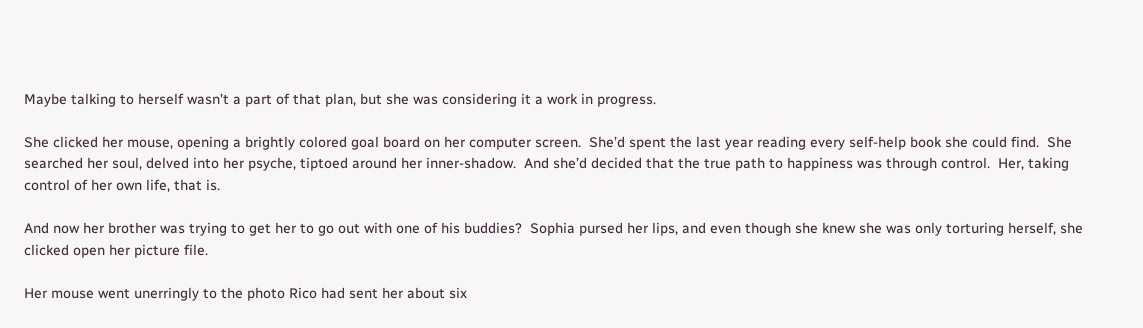Maybe talking to herself wasn’t a part of that plan, but she was considering it a work in progress.

She clicked her mouse, opening a brightly colored goal board on her computer screen.  She’d spent the last year reading every self-help book she could find.  She searched her soul, delved into her psyche, tiptoed around her inner-shadow.  And she’d decided that the true path to happiness was through control.  Her, taking control of her own life, that is.

And now her brother was trying to get her to go out with one of his buddies?  Sophia pursed her lips, and even though she knew she was only torturing herself, she clicked open her picture file.

Her mouse went unerringly to the photo Rico had sent her about six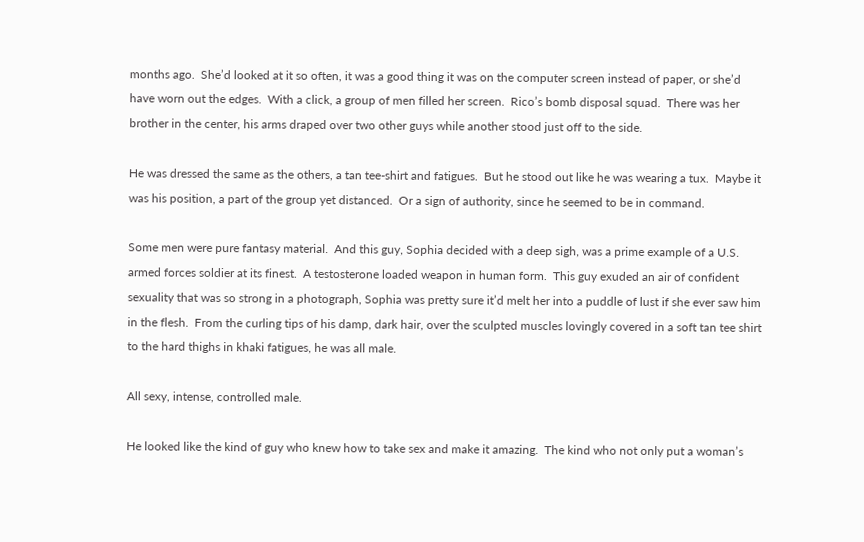months ago.  She’d looked at it so often, it was a good thing it was on the computer screen instead of paper, or she’d have worn out the edges.  With a click, a group of men filled her screen.  Rico’s bomb disposal squad.  There was her brother in the center, his arms draped over two other guys while another stood just off to the side.

He was dressed the same as the others, a tan tee-shirt and fatigues.  But he stood out like he was wearing a tux.  Maybe it was his position, a part of the group yet distanced.  Or a sign of authority, since he seemed to be in command.

Some men were pure fantasy material.  And this guy, Sophia decided with a deep sigh, was a prime example of a U.S. armed forces soldier at its finest.  A testosterone loaded weapon in human form.  This guy exuded an air of confident sexuality that was so strong in a photograph, Sophia was pretty sure it’d melt her into a puddle of lust if she ever saw him in the flesh.  From the curling tips of his damp, dark hair, over the sculpted muscles lovingly covered in a soft tan tee shirt to the hard thighs in khaki fatigues, he was all male.

All sexy, intense, controlled male.

He looked like the kind of guy who knew how to take sex and make it amazing.  The kind who not only put a woman’s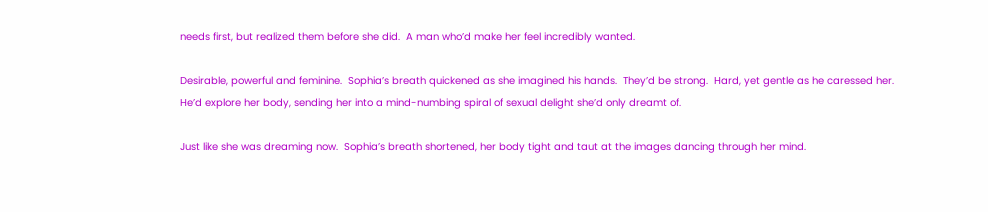needs first, but realized them before she did.  A man who’d make her feel incredibly wanted.

Desirable, powerful and feminine.  Sophia’s breath quickened as she imagined his hands.  They’d be strong.  Hard, yet gentle as he caressed her.  He’d explore her body, sending her into a mind-numbing spiral of sexual delight she’d only dreamt of.

Just like she was dreaming now.  Sophia’s breath shortened, her body tight and taut at the images dancing through her mind.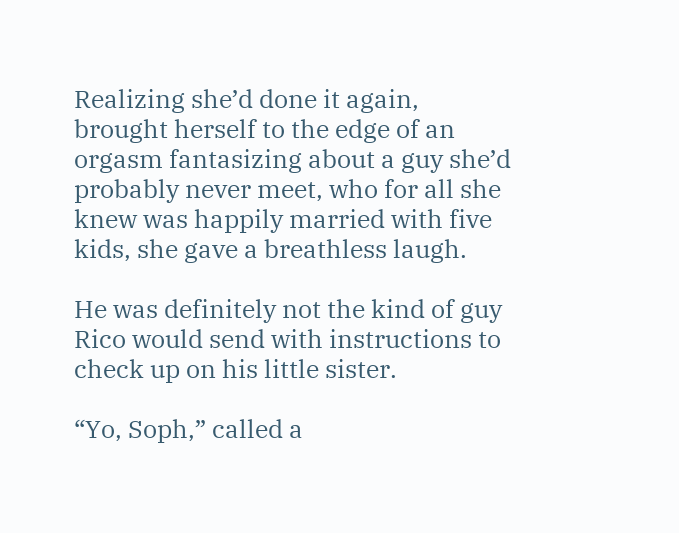Realizing she’d done it again, brought herself to the edge of an orgasm fantasizing about a guy she’d probably never meet, who for all she knew was happily married with five kids, she gave a breathless laugh.

He was definitely not the kind of guy Rico would send with instructions to check up on his little sister.

“Yo, Soph,” called a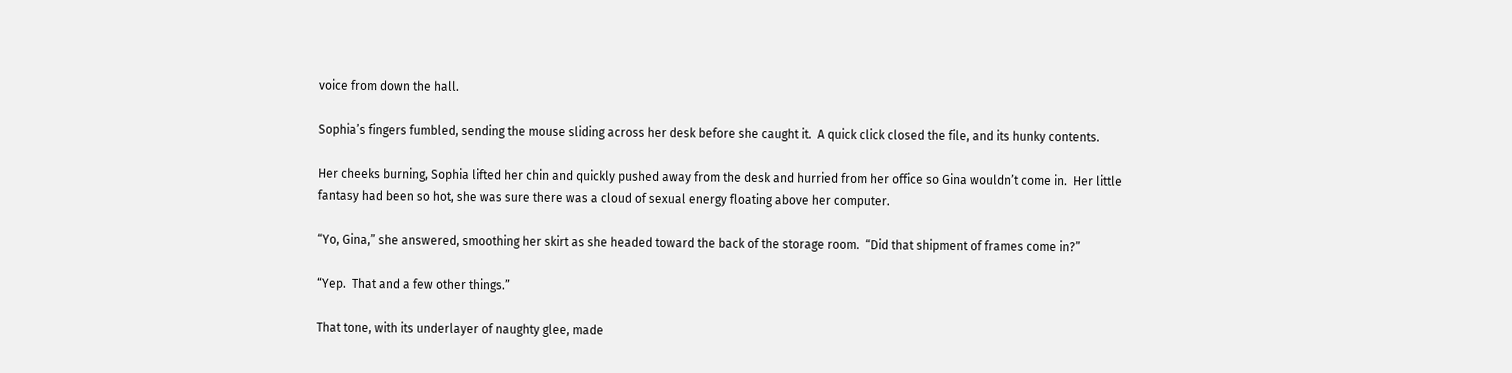voice from down the hall.

Sophia’s fingers fumbled, sending the mouse sliding across her desk before she caught it.  A quick click closed the file, and its hunky contents.

Her cheeks burning, Sophia lifted her chin and quickly pushed away from the desk and hurried from her office so Gina wouldn’t come in.  Her little fantasy had been so hot, she was sure there was a cloud of sexual energy floating above her computer.

“Yo, Gina,” she answered, smoothing her skirt as she headed toward the back of the storage room.  “Did that shipment of frames come in?”

“Yep.  That and a few other things.”

That tone, with its underlayer of naughty glee, made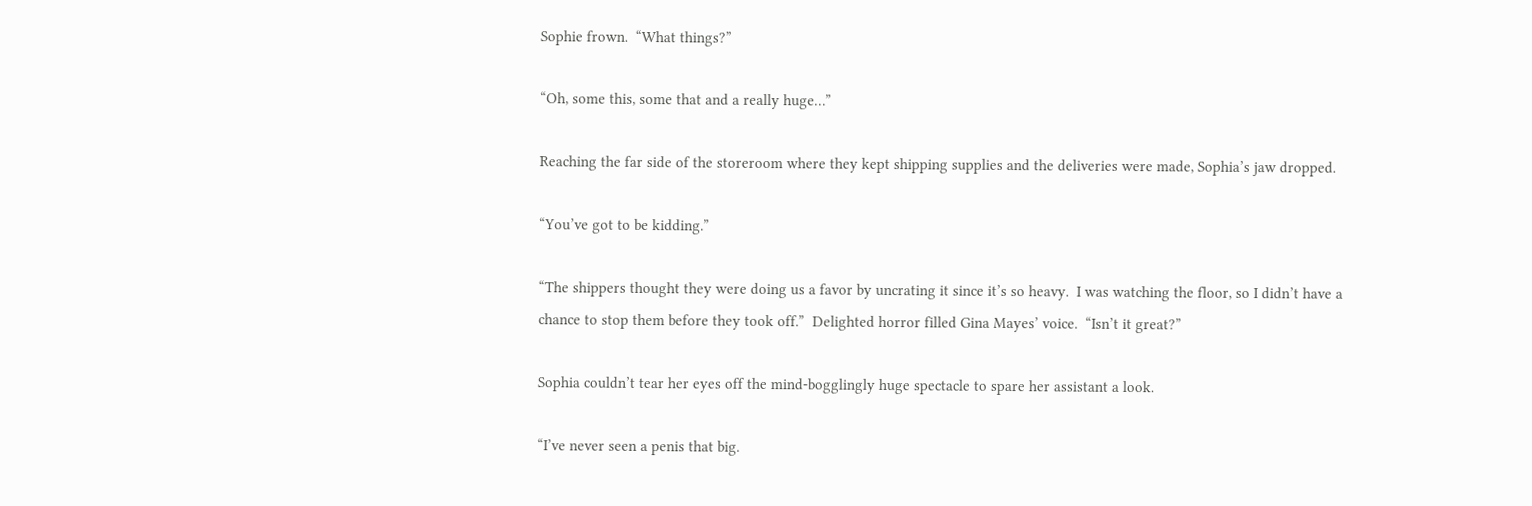Sophie frown.  “What things?”

“Oh, some this, some that and a really huge…”

Reaching the far side of the storeroom where they kept shipping supplies and the deliveries were made, Sophia’s jaw dropped.

“You’ve got to be kidding.”

“The shippers thought they were doing us a favor by uncrating it since it’s so heavy.  I was watching the floor, so I didn’t have a chance to stop them before they took off.”  Delighted horror filled Gina Mayes’ voice.  “Isn’t it great?”

Sophia couldn’t tear her eyes off the mind-bogglingly huge spectacle to spare her assistant a look.

“I’ve never seen a penis that big.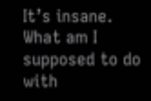It’s insane.  What am I supposed to do with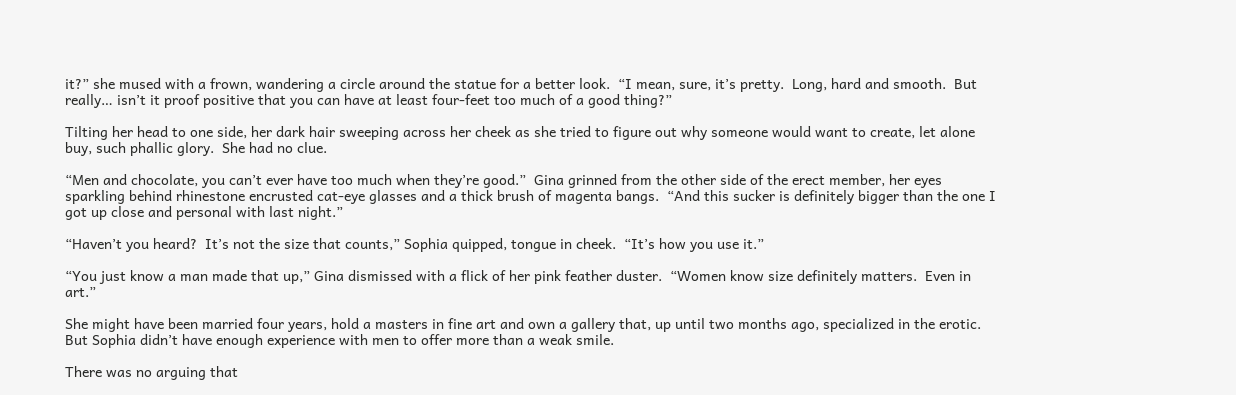it?” she mused with a frown, wandering a circle around the statue for a better look.  “I mean, sure, it’s pretty.  Long, hard and smooth.  But really… isn’t it proof positive that you can have at least four-feet too much of a good thing?”

Tilting her head to one side, her dark hair sweeping across her cheek as she tried to figure out why someone would want to create, let alone buy, such phallic glory.  She had no clue.

“Men and chocolate, you can’t ever have too much when they’re good.”  Gina grinned from the other side of the erect member, her eyes sparkling behind rhinestone encrusted cat-eye glasses and a thick brush of magenta bangs.  “And this sucker is definitely bigger than the one I got up close and personal with last night.”

“Haven’t you heard?  It’s not the size that counts,” Sophia quipped, tongue in cheek.  “It’s how you use it.”

“You just know a man made that up,” Gina dismissed with a flick of her pink feather duster.  “Women know size definitely matters.  Even in art.”

She might have been married four years, hold a masters in fine art and own a gallery that, up until two months ago, specialized in the erotic.  But Sophia didn’t have enough experience with men to offer more than a weak smile.

There was no arguing that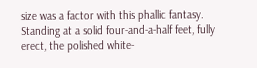size was a factor with this phallic fantasy.  Standing at a solid four-and-a-half feet, fully erect, the polished white-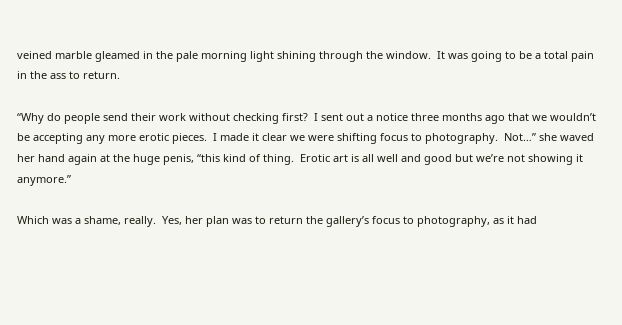veined marble gleamed in the pale morning light shining through the window.  It was going to be a total pain in the ass to return.

“Why do people send their work without checking first?  I sent out a notice three months ago that we wouldn’t be accepting any more erotic pieces.  I made it clear we were shifting focus to photography.  Not…” she waved her hand again at the huge penis, “this kind of thing.  Erotic art is all well and good but we’re not showing it anymore.”

Which was a shame, really.  Yes, her plan was to return the gallery’s focus to photography, as it had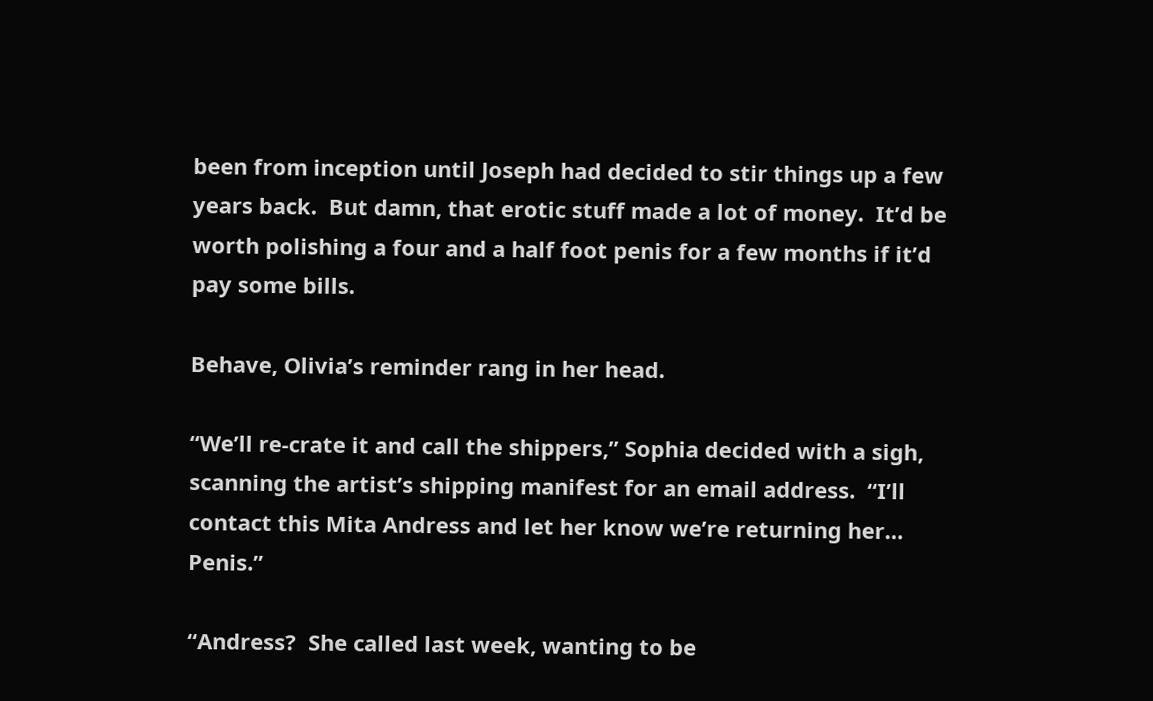been from inception until Joseph had decided to stir things up a few years back.  But damn, that erotic stuff made a lot of money.  It’d be worth polishing a four and a half foot penis for a few months if it’d pay some bills.

Behave, Olivia’s reminder rang in her head.

“We’ll re-crate it and call the shippers,” Sophia decided with a sigh, scanning the artist’s shipping manifest for an email address.  “I’ll contact this Mita Andress and let her know we’re returning her…  Penis.”

“Andress?  She called last week, wanting to be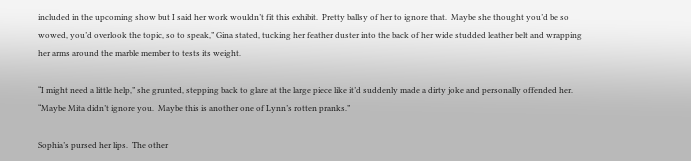included in the upcoming show but I said her work wouldn’t fit this exhibit.  Pretty ballsy of her to ignore that.  Maybe she thought you’d be so wowed, you’d overlook the topic, so to speak,” Gina stated, tucking her feather duster into the back of her wide studded leather belt and wrapping her arms around the marble member to tests its weight.

“I might need a little help,” she grunted, stepping back to glare at the large piece like it’d suddenly made a dirty joke and personally offended her.  “Maybe Mita didn’t ignore you.  Maybe this is another one of Lynn’s rotten pranks.”

Sophia’s pursed her lips.  The other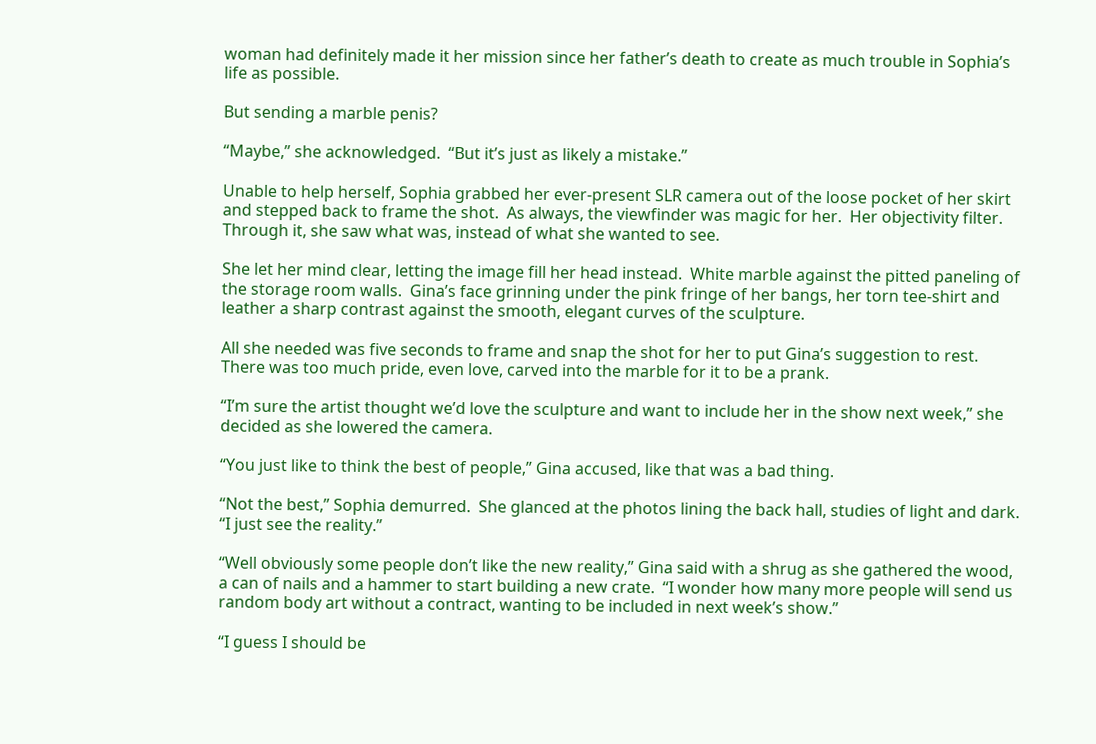woman had definitely made it her mission since her father’s death to create as much trouble in Sophia’s life as possible.

But sending a marble penis?

“Maybe,” she acknowledged.  “But it’s just as likely a mistake.”

Unable to help herself, Sophia grabbed her ever-present SLR camera out of the loose pocket of her skirt and stepped back to frame the shot.  As always, the viewfinder was magic for her.  Her objectivity filter.  Through it, she saw what was, instead of what she wanted to see.

She let her mind clear, letting the image fill her head instead.  White marble against the pitted paneling of the storage room walls.  Gina’s face grinning under the pink fringe of her bangs, her torn tee-shirt and leather a sharp contrast against the smooth, elegant curves of the sculpture.

All she needed was five seconds to frame and snap the shot for her to put Gina’s suggestion to rest.  There was too much pride, even love, carved into the marble for it to be a prank.

“I’m sure the artist thought we’d love the sculpture and want to include her in the show next week,” she decided as she lowered the camera.

“You just like to think the best of people,” Gina accused, like that was a bad thing.

“Not the best,” Sophia demurred.  She glanced at the photos lining the back hall, studies of light and dark.  “I just see the reality.”

“Well obviously some people don’t like the new reality,” Gina said with a shrug as she gathered the wood, a can of nails and a hammer to start building a new crate.  “I wonder how many more people will send us random body art without a contract, wanting to be included in next week’s show.”

“I guess I should be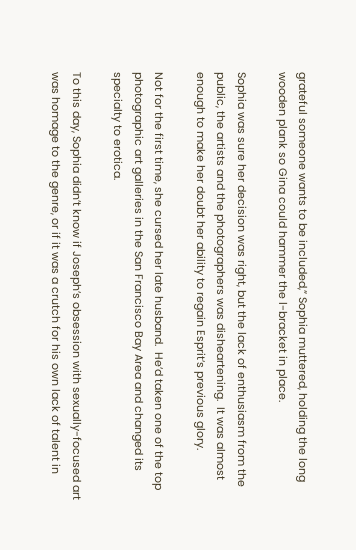grateful someone wants to be included,” Sophia muttered, holding the long wooden plank so Gina could hammer the l-bracket in place.

Sophia was sure her decision was right, but the lack of enthusiasm from the public, the artists and the photographers was disheartening.  It was almost enough to make her doubt her ability to regain Esprit’s previous glory.

Not for the first time, she cursed her late husband.  He’d taken one of the top photographic art galleries in the San Francisco Bay Area and changed its specialty to erotica.

To this day, Sophia didn’t know if Joseph’s obsession with sexually-focused art was homage to the genre, or if it was a crutch for his own lack of talent in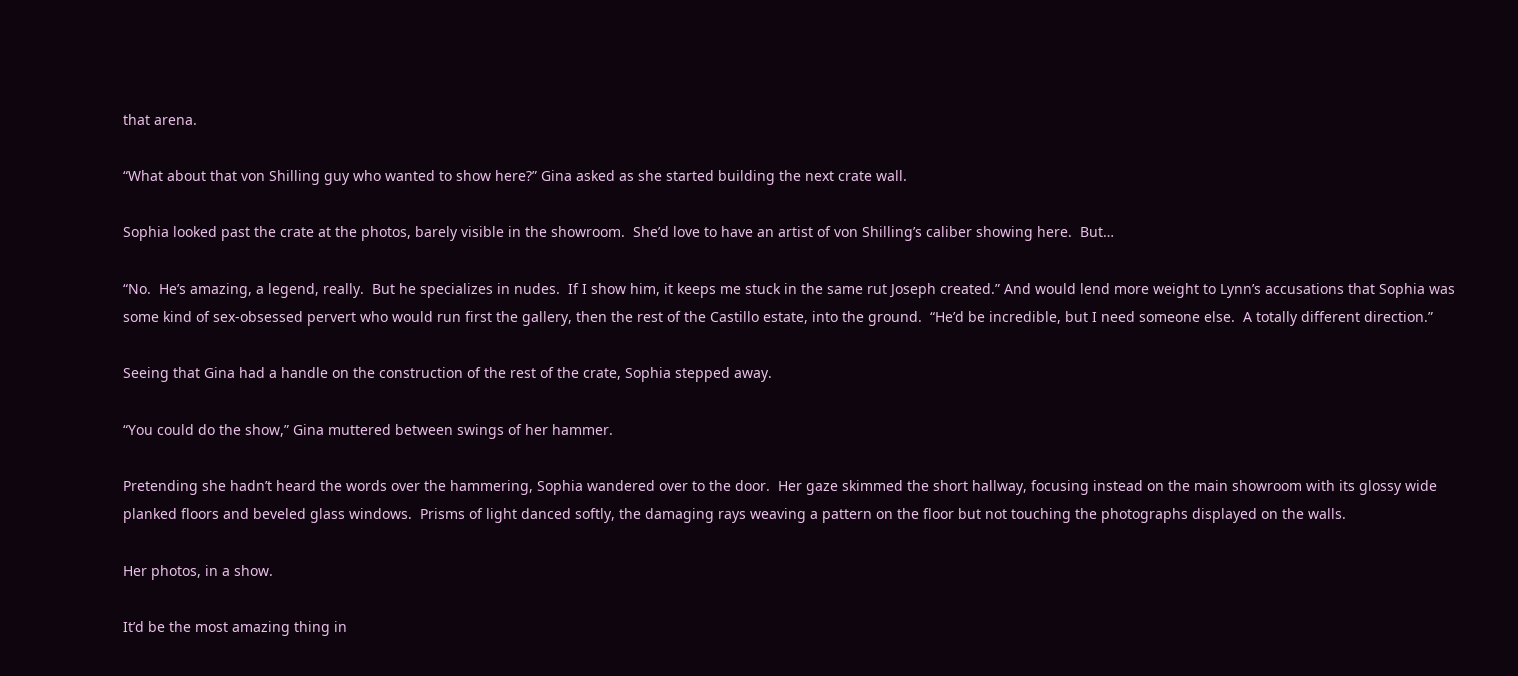that arena.

“What about that von Shilling guy who wanted to show here?” Gina asked as she started building the next crate wall.

Sophia looked past the crate at the photos, barely visible in the showroom.  She’d love to have an artist of von Shilling’s caliber showing here.  But…

“No.  He’s amazing, a legend, really.  But he specializes in nudes.  If I show him, it keeps me stuck in the same rut Joseph created.” And would lend more weight to Lynn’s accusations that Sophia was some kind of sex-obsessed pervert who would run first the gallery, then the rest of the Castillo estate, into the ground.  “He’d be incredible, but I need someone else.  A totally different direction.”

Seeing that Gina had a handle on the construction of the rest of the crate, Sophia stepped away.

“You could do the show,” Gina muttered between swings of her hammer.

Pretending she hadn’t heard the words over the hammering, Sophia wandered over to the door.  Her gaze skimmed the short hallway, focusing instead on the main showroom with its glossy wide planked floors and beveled glass windows.  Prisms of light danced softly, the damaging rays weaving a pattern on the floor but not touching the photographs displayed on the walls.

Her photos, in a show.

It’d be the most amazing thing in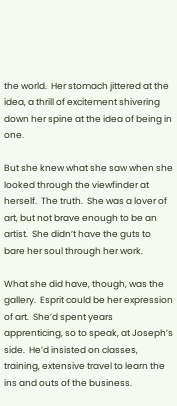the world.  Her stomach jittered at the idea, a thrill of excitement shivering down her spine at the idea of being in one.

But she knew what she saw when she looked through the viewfinder at herself.  The truth.  She was a lover of art, but not brave enough to be an artist.  She didn’t have the guts to bare her soul through her work.

What she did have, though, was the gallery.  Esprit could be her expression of art.  She’d spent years apprenticing, so to speak, at Joseph’s side.  He’d insisted on classes, training, extensive travel to learn the ins and outs of the business.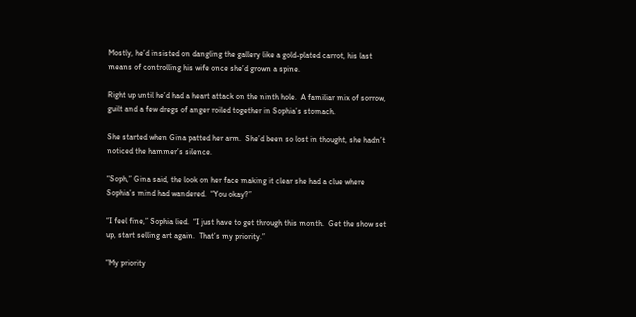Mostly, he’d insisted on dangling the gallery like a gold-plated carrot, his last means of controlling his wife once she’d grown a spine.

Right up until he’d had a heart attack on the ninth hole.  A familiar mix of sorrow, guilt and a few dregs of anger roiled together in Sophia’s stomach.

She started when Gina patted her arm.  She’d been so lost in thought, she hadn’t noticed the hammer’s silence.

“Soph,” Gina said, the look on her face making it clear she had a clue where Sophia’s mind had wandered.  “You okay?”

“I feel fine,” Sophia lied.  “I just have to get through this month.  Get the show set up, start selling art again.  That’s my priority.”

“My priority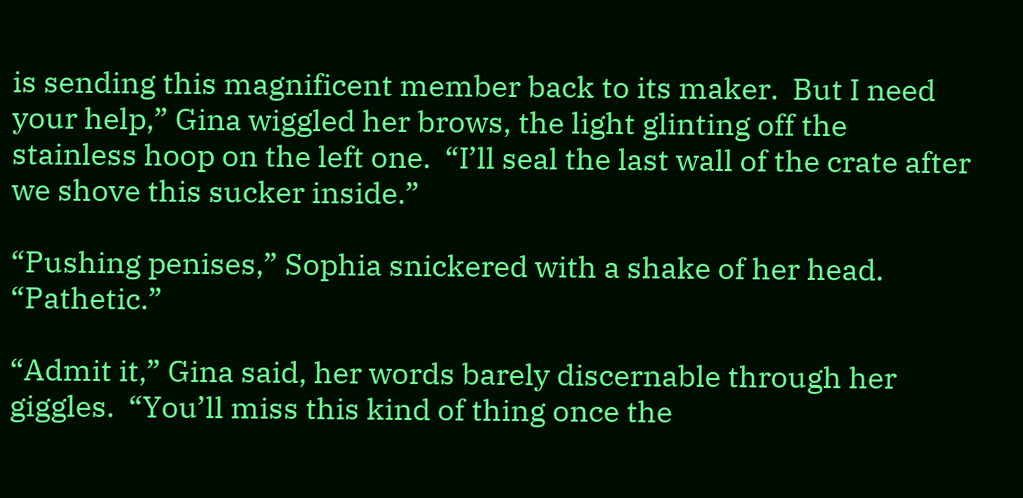is sending this magnificent member back to its maker.  But I need your help,” Gina wiggled her brows, the light glinting off the stainless hoop on the left one.  “I’ll seal the last wall of the crate after we shove this sucker inside.”

“Pushing penises,” Sophia snickered with a shake of her head.  “Pathetic.”

“Admit it,” Gina said, her words barely discernable through her giggles.  “You’ll miss this kind of thing once the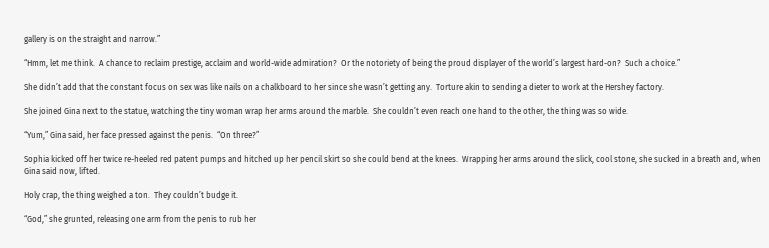gallery is on the straight and narrow.”

“Hmm, let me think.  A chance to reclaim prestige, acclaim and world-wide admiration?  Or the notoriety of being the proud displayer of the world’s largest hard-on?  Such a choice.”

She didn’t add that the constant focus on sex was like nails on a chalkboard to her since she wasn’t getting any.  Torture akin to sending a dieter to work at the Hershey factory.

She joined Gina next to the statue, watching the tiny woman wrap her arms around the marble.  She couldn’t even reach one hand to the other, the thing was so wide.

“Yum,” Gina said, her face pressed against the penis.  “On three?”

Sophia kicked off her twice re-heeled red patent pumps and hitched up her pencil skirt so she could bend at the knees.  Wrapping her arms around the slick, cool stone, she sucked in a breath and, when Gina said now, lifted.

Holy crap, the thing weighed a ton.  They couldn’t budge it.

“God,” she grunted, releasing one arm from the penis to rub her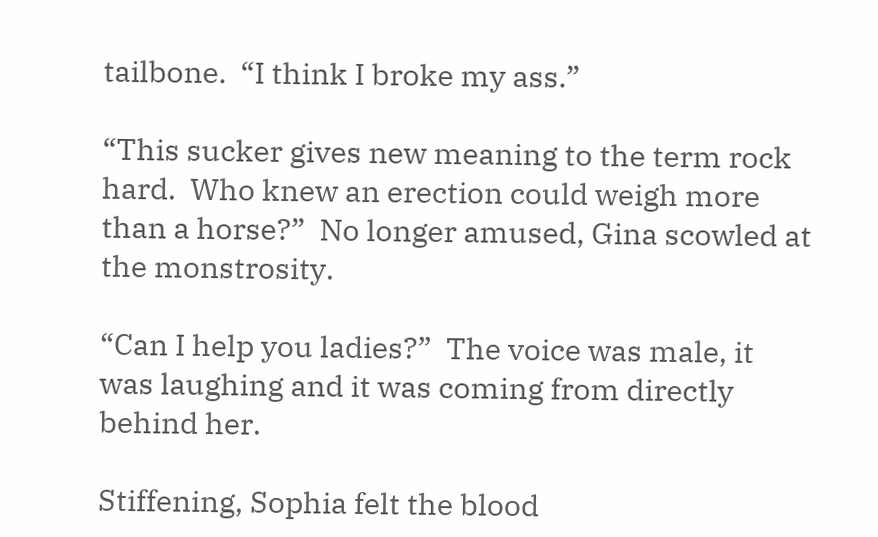tailbone.  “I think I broke my ass.”

“This sucker gives new meaning to the term rock hard.  Who knew an erection could weigh more than a horse?”  No longer amused, Gina scowled at the monstrosity.

“Can I help you ladies?”  The voice was male, it was laughing and it was coming from directly behind her.

Stiffening, Sophia felt the blood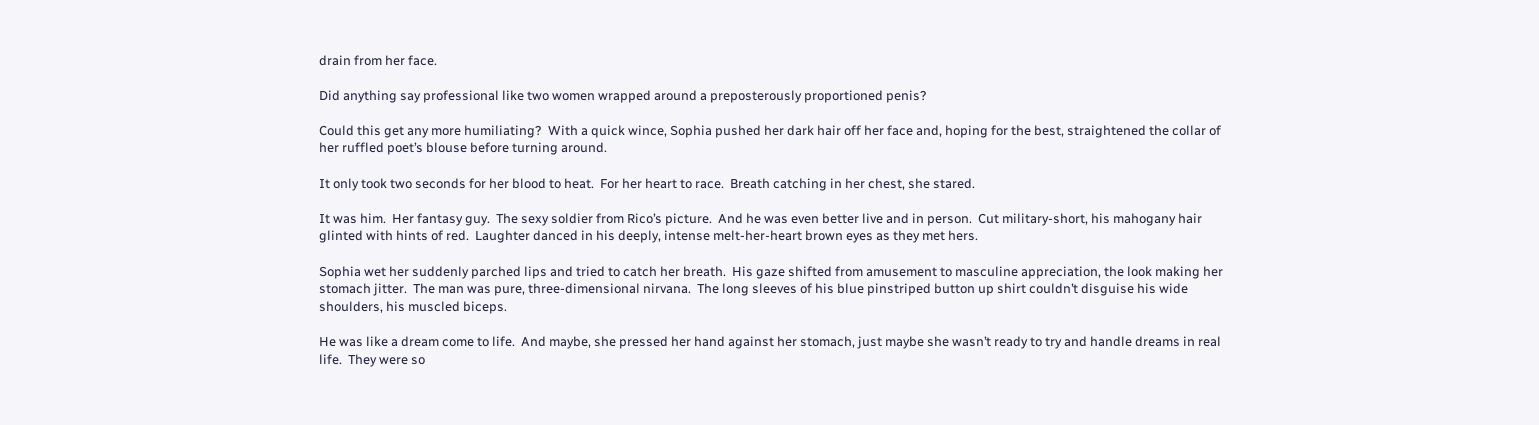drain from her face.

Did anything say professional like two women wrapped around a preposterously proportioned penis?

Could this get any more humiliating?  With a quick wince, Sophia pushed her dark hair off her face and, hoping for the best, straightened the collar of her ruffled poet’s blouse before turning around.

It only took two seconds for her blood to heat.  For her heart to race.  Breath catching in her chest, she stared.

It was him.  Her fantasy guy.  The sexy soldier from Rico’s picture.  And he was even better live and in person.  Cut military-short, his mahogany hair glinted with hints of red.  Laughter danced in his deeply, intense melt-her-heart brown eyes as they met hers.

Sophia wet her suddenly parched lips and tried to catch her breath.  His gaze shifted from amusement to masculine appreciation, the look making her stomach jitter.  The man was pure, three-dimensional nirvana.  The long sleeves of his blue pinstriped button up shirt couldn’t disguise his wide shoulders, his muscled biceps.

He was like a dream come to life.  And maybe, she pressed her hand against her stomach, just maybe she wasn’t ready to try and handle dreams in real life.  They were so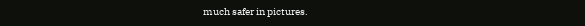much safer in pictures.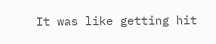It was like getting hit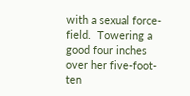with a sexual force-field.  Towering a good four inches over her five-foot-ten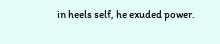in heels self, he exuded power.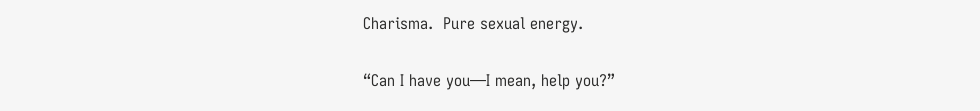Charisma.  Pure sexual energy.

“Can I have you—I mean, help you?”